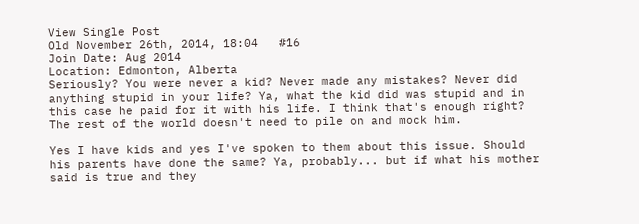View Single Post
Old November 26th, 2014, 18:04   #16
Join Date: Aug 2014
Location: Edmonton, Alberta
Seriously? You were never a kid? Never made any mistakes? Never did anything stupid in your life? Ya, what the kid did was stupid and in this case he paid for it with his life. I think that's enough right? The rest of the world doesn't need to pile on and mock him.

Yes I have kids and yes I've spoken to them about this issue. Should his parents have done the same? Ya, probably... but if what his mother said is true and they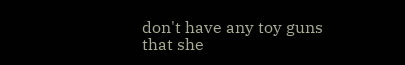don't have any toy guns that she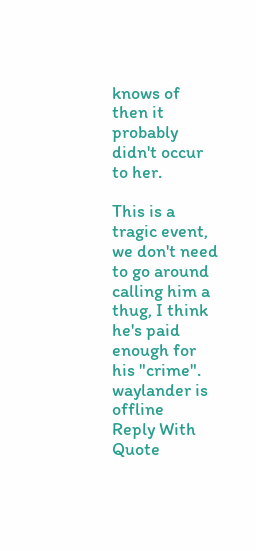knows of then it probably didn't occur to her.

This is a tragic event, we don't need to go around calling him a thug, I think he's paid enough for his "crime".
waylander is offline   Reply With Quote